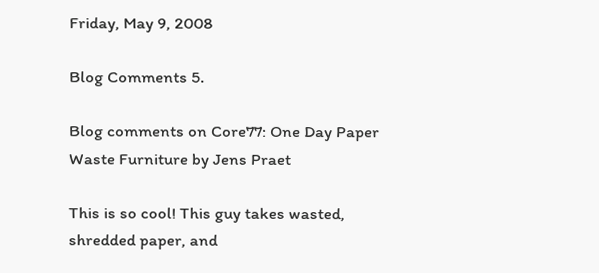Friday, May 9, 2008

Blog Comments 5.

Blog comments on Core77: One Day Paper Waste Furniture by Jens Praet

This is so cool! This guy takes wasted, shredded paper, and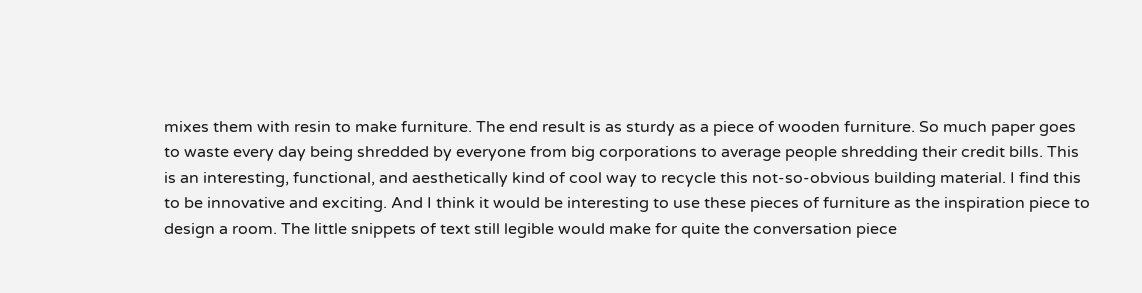mixes them with resin to make furniture. The end result is as sturdy as a piece of wooden furniture. So much paper goes to waste every day being shredded by everyone from big corporations to average people shredding their credit bills. This is an interesting, functional, and aesthetically kind of cool way to recycle this not-so-obvious building material. I find this to be innovative and exciting. And I think it would be interesting to use these pieces of furniture as the inspiration piece to design a room. The little snippets of text still legible would make for quite the conversation piece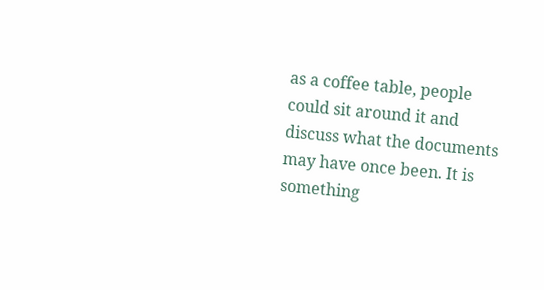as a coffee table, people could sit around it and discuss what the documents may have once been. It is something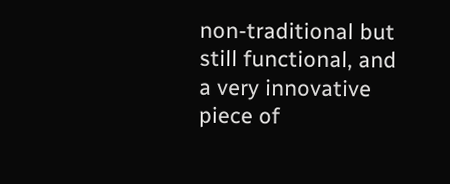non-traditional but still functional, and a very innovative piece of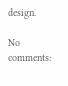design.

No comments: